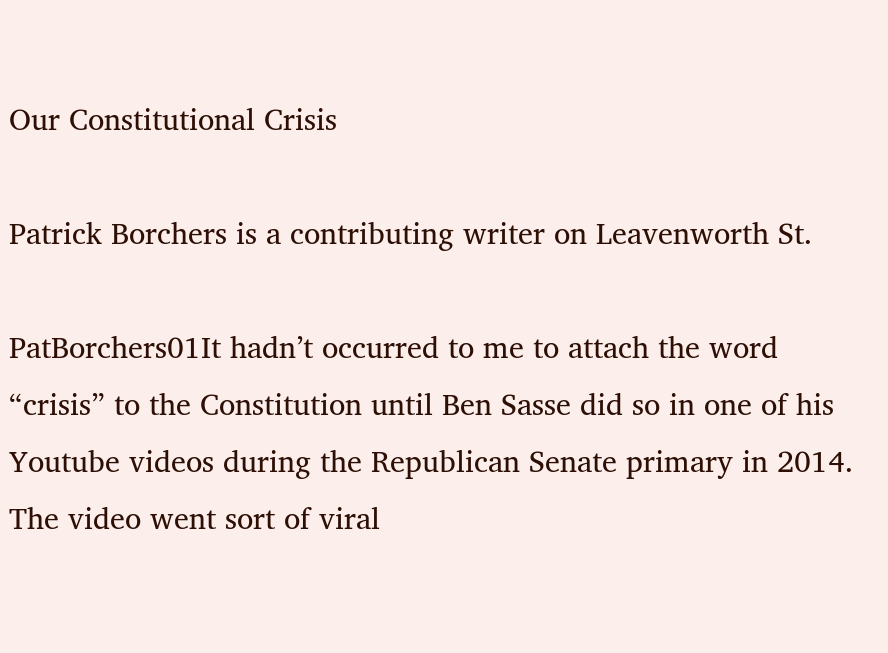Our Constitutional Crisis

Patrick Borchers is a contributing writer on Leavenworth St.

PatBorchers01It hadn’t occurred to me to attach the word “crisis” to the Constitution until Ben Sasse did so in one of his Youtube videos during the Republican Senate primary in 2014. The video went sort of viral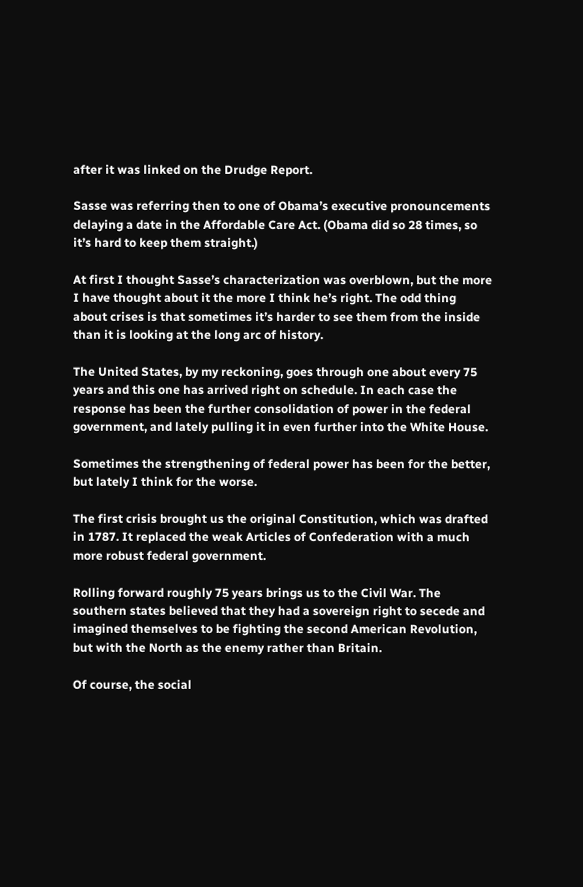after it was linked on the Drudge Report.

Sasse was referring then to one of Obama’s executive pronouncements delaying a date in the Affordable Care Act. (Obama did so 28 times, so it’s hard to keep them straight.)

At first I thought Sasse’s characterization was overblown, but the more I have thought about it the more I think he’s right. The odd thing about crises is that sometimes it’s harder to see them from the inside than it is looking at the long arc of history.

The United States, by my reckoning, goes through one about every 75 years and this one has arrived right on schedule. In each case the response has been the further consolidation of power in the federal government, and lately pulling it in even further into the White House.

Sometimes the strengthening of federal power has been for the better, but lately I think for the worse.

The first crisis brought us the original Constitution, which was drafted in 1787. It replaced the weak Articles of Confederation with a much more robust federal government.

Rolling forward roughly 75 years brings us to the Civil War. The southern states believed that they had a sovereign right to secede and imagined themselves to be fighting the second American Revolution, but with the North as the enemy rather than Britain.

Of course, the social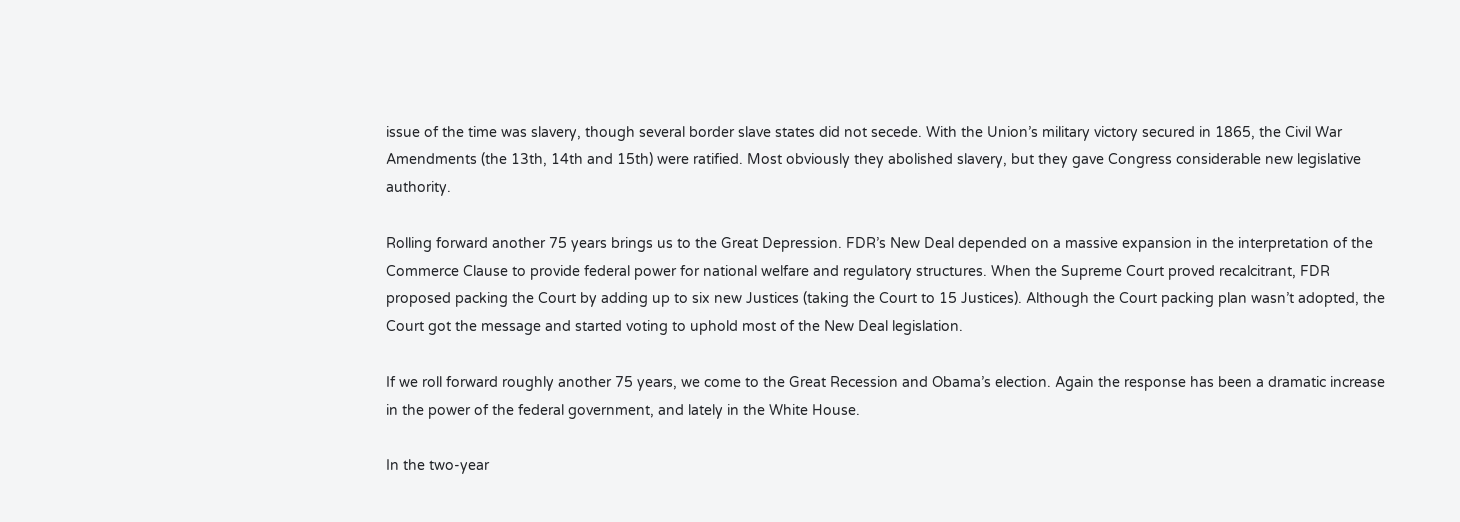issue of the time was slavery, though several border slave states did not secede. With the Union’s military victory secured in 1865, the Civil War Amendments (the 13th, 14th and 15th) were ratified. Most obviously they abolished slavery, but they gave Congress considerable new legislative authority.

Rolling forward another 75 years brings us to the Great Depression. FDR’s New Deal depended on a massive expansion in the interpretation of the Commerce Clause to provide federal power for national welfare and regulatory structures. When the Supreme Court proved recalcitrant, FDR proposed packing the Court by adding up to six new Justices (taking the Court to 15 Justices). Although the Court packing plan wasn’t adopted, the Court got the message and started voting to uphold most of the New Deal legislation.

If we roll forward roughly another 75 years, we come to the Great Recession and Obama’s election. Again the response has been a dramatic increase in the power of the federal government, and lately in the White House.

In the two-year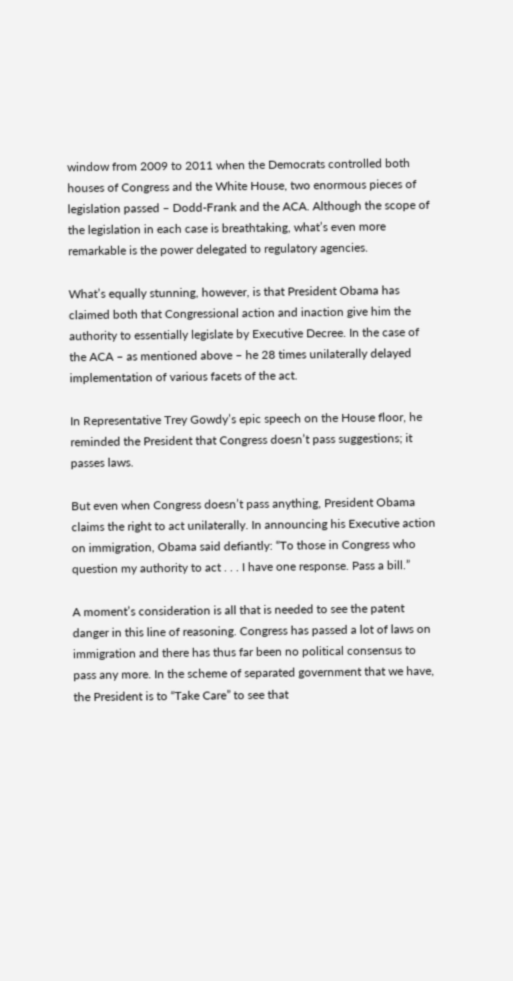window from 2009 to 2011 when the Democrats controlled both houses of Congress and the White House, two enormous pieces of legislation passed – Dodd-Frank and the ACA. Although the scope of the legislation in each case is breathtaking, what’s even more remarkable is the power delegated to regulatory agencies.

What’s equally stunning, however, is that President Obama has claimed both that Congressional action and inaction give him the authority to essentially legislate by Executive Decree. In the case of the ACA – as mentioned above – he 28 times unilaterally delayed implementation of various facets of the act.

In Representative Trey Gowdy’s epic speech on the House floor, he reminded the President that Congress doesn’t pass suggestions; it passes laws.

But even when Congress doesn’t pass anything, President Obama claims the right to act unilaterally. In announcing his Executive action on immigration, Obama said defiantly: “To those in Congress who question my authority to act . . . I have one response. Pass a bill.”

A moment’s consideration is all that is needed to see the patent danger in this line of reasoning. Congress has passed a lot of laws on immigration and there has thus far been no political consensus to pass any more. In the scheme of separated government that we have, the President is to “Take Care” to see that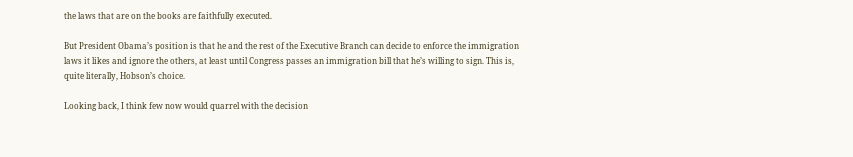the laws that are on the books are faithfully executed.

But President Obama’s position is that he and the rest of the Executive Branch can decide to enforce the immigration laws it likes and ignore the others, at least until Congress passes an immigration bill that he’s willing to sign. This is, quite literally, Hobson’s choice.

Looking back, I think few now would quarrel with the decision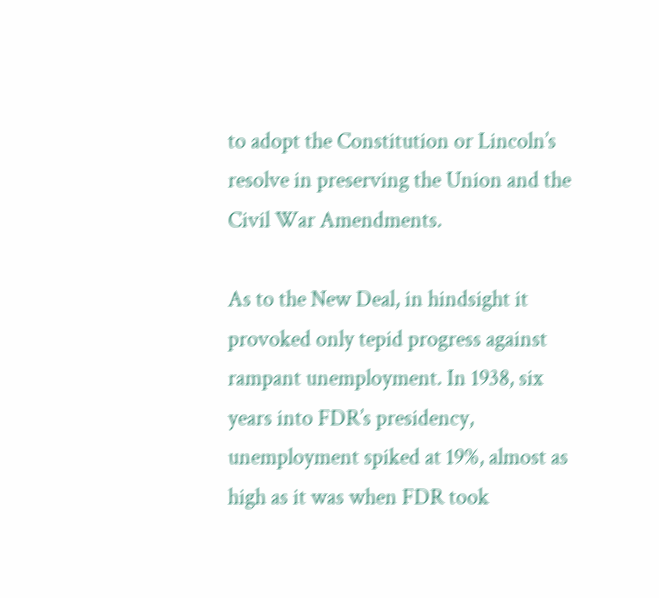to adopt the Constitution or Lincoln’s resolve in preserving the Union and the Civil War Amendments.

As to the New Deal, in hindsight it provoked only tepid progress against rampant unemployment. In 1938, six years into FDR’s presidency, unemployment spiked at 19%, almost as high as it was when FDR took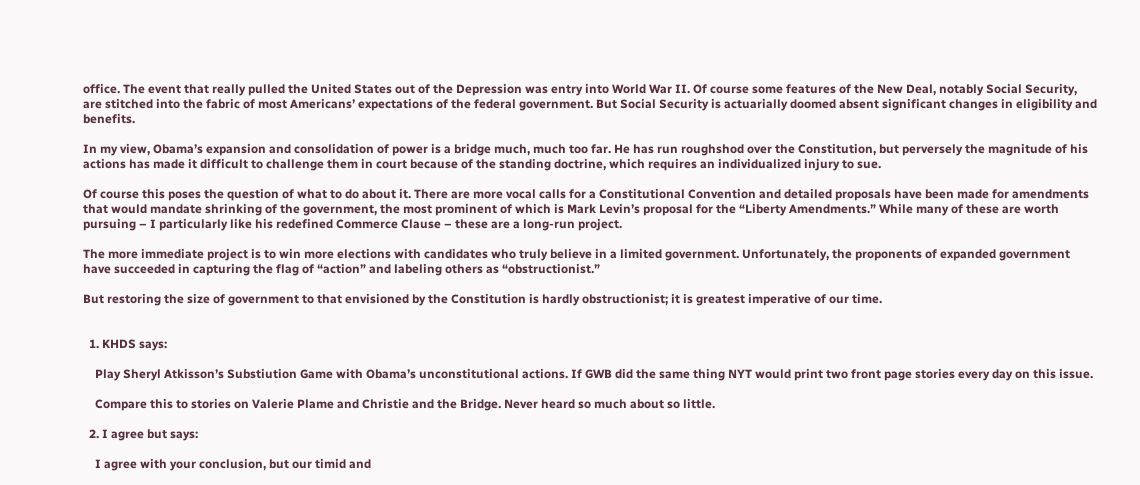office. The event that really pulled the United States out of the Depression was entry into World War II. Of course some features of the New Deal, notably Social Security, are stitched into the fabric of most Americans’ expectations of the federal government. But Social Security is actuarially doomed absent significant changes in eligibility and benefits.

In my view, Obama’s expansion and consolidation of power is a bridge much, much too far. He has run roughshod over the Constitution, but perversely the magnitude of his actions has made it difficult to challenge them in court because of the standing doctrine, which requires an individualized injury to sue.

Of course this poses the question of what to do about it. There are more vocal calls for a Constitutional Convention and detailed proposals have been made for amendments that would mandate shrinking of the government, the most prominent of which is Mark Levin’s proposal for the “Liberty Amendments.” While many of these are worth pursuing – I particularly like his redefined Commerce Clause – these are a long-run project.

The more immediate project is to win more elections with candidates who truly believe in a limited government. Unfortunately, the proponents of expanded government have succeeded in capturing the flag of “action” and labeling others as “obstructionist.”

But restoring the size of government to that envisioned by the Constitution is hardly obstructionist; it is greatest imperative of our time.


  1. KHDS says:

    Play Sheryl Atkisson’s Substiution Game with Obama’s unconstitutional actions. If GWB did the same thing NYT would print two front page stories every day on this issue.

    Compare this to stories on Valerie Plame and Christie and the Bridge. Never heard so much about so little.

  2. I agree but says:

    I agree with your conclusion, but our timid and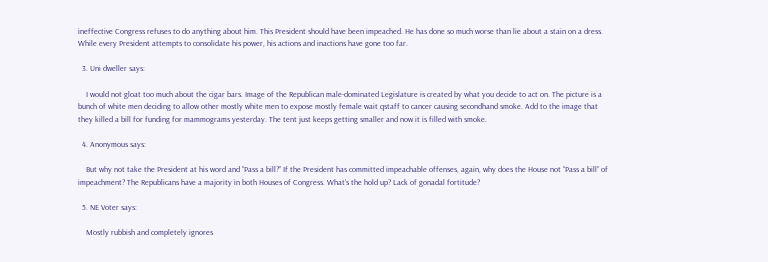ineffective Congress refuses to do anything about him. This President should have been impeached. He has done so much worse than lie about a stain on a dress. While every President attempts to consolidate his power, his actions and inactions have gone too far.

  3. Uni dweller says:

    I would not gloat too much about the cigar bars. Image of the Republican male-dominated Legislature is created by what you decide to act on. The picture is a bunch of white men deciding to allow other mostly white men to expose mostly female wait qstaff to cancer causing secondhand smoke. Add to the image that they killed a bill for funding for mammograms yesterday. The tent just keeps getting smaller and now it is filled with smoke.

  4. Anonymous says:

    But why not take the President at his word and “Pass a bill?” If the President has committed impeachable offenses, again, why does the House not “Pass a bill” of impeachment? The Republicans have a majority in both Houses of Congress. What’s the hold up? Lack of gonadal fortitude?

  5. NE Voter says:

    Mostly rubbish and completely ignores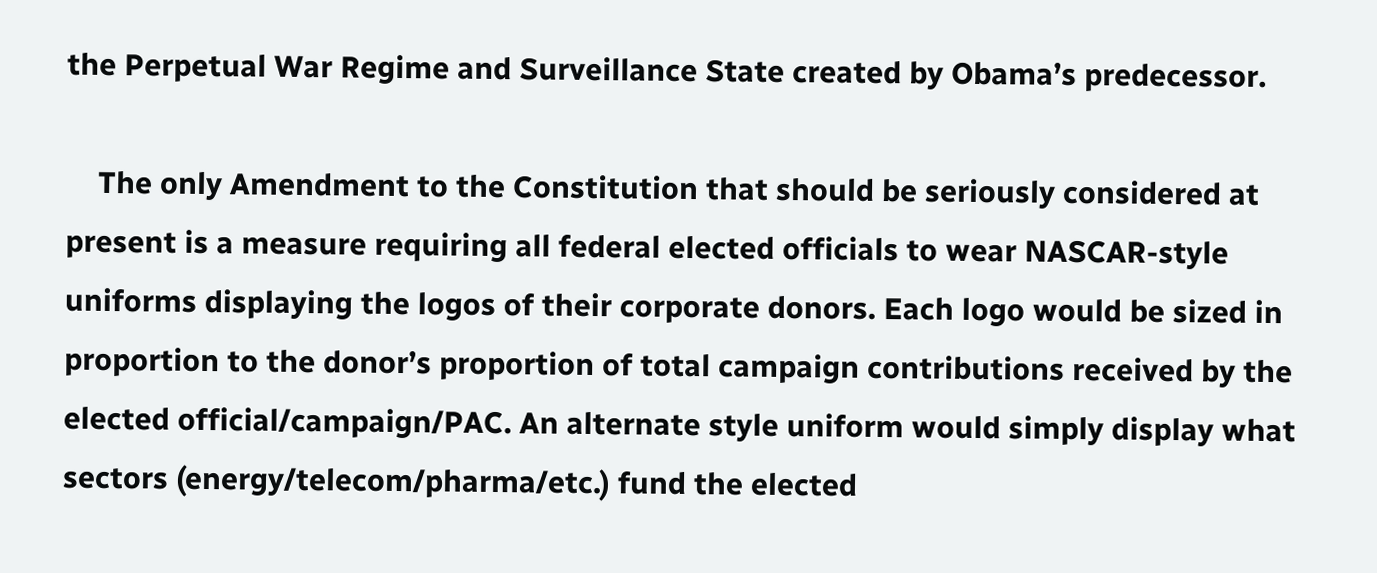the Perpetual War Regime and Surveillance State created by Obama’s predecessor.

    The only Amendment to the Constitution that should be seriously considered at present is a measure requiring all federal elected officials to wear NASCAR-style uniforms displaying the logos of their corporate donors. Each logo would be sized in proportion to the donor’s proportion of total campaign contributions received by the elected official/campaign/PAC. An alternate style uniform would simply display what sectors (energy/telecom/pharma/etc.) fund the elected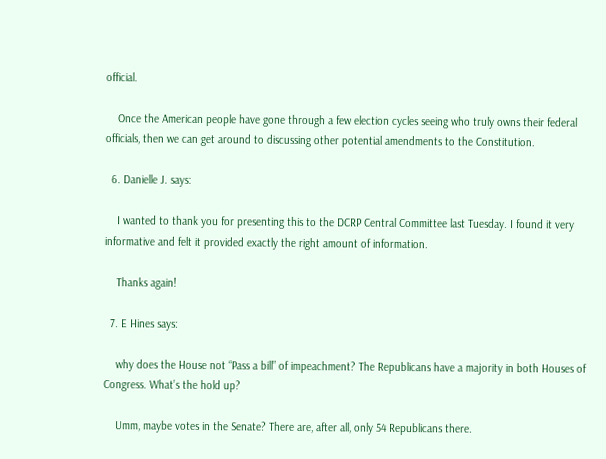official.

    Once the American people have gone through a few election cycles seeing who truly owns their federal officials, then we can get around to discussing other potential amendments to the Constitution.

  6. Danielle J. says:

    I wanted to thank you for presenting this to the DCRP Central Committee last Tuesday. I found it very informative and felt it provided exactly the right amount of information.

    Thanks again!

  7. E Hines says:

    why does the House not “Pass a bill” of impeachment? The Republicans have a majority in both Houses of Congress. What’s the hold up?

    Umm, maybe votes in the Senate? There are, after all, only 54 Republicans there.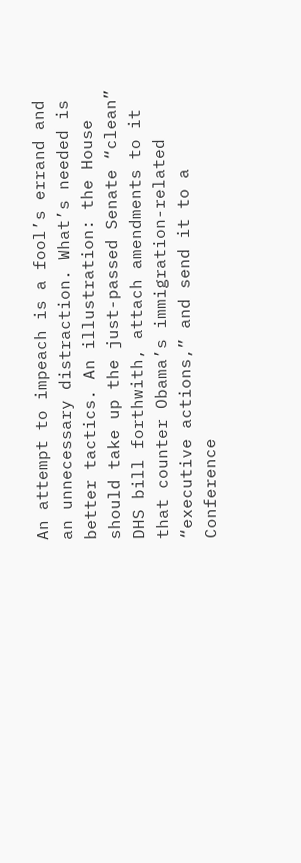An attempt to impeach is a fool’s errand and an unnecessary distraction. What’s needed is better tactics. An illustration: the House should take up the just-passed Senate “clean” DHS bill forthwith, attach amendments to it that counter Obama’s immigration-related “executive actions,” and send it to a Conference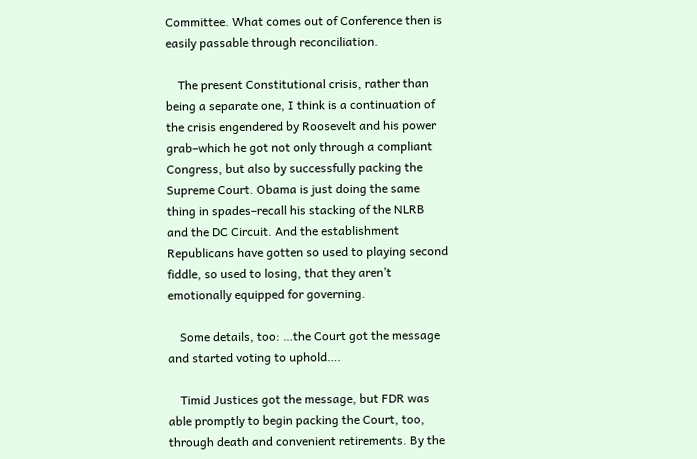Committee. What comes out of Conference then is easily passable through reconciliation.

    The present Constitutional crisis, rather than being a separate one, I think is a continuation of the crisis engendered by Roosevelt and his power grab–which he got not only through a compliant Congress, but also by successfully packing the Supreme Court. Obama is just doing the same thing in spades–recall his stacking of the NLRB and the DC Circuit. And the establishment Republicans have gotten so used to playing second fiddle, so used to losing, that they aren’t emotionally equipped for governing.

    Some details, too: …the Court got the message and started voting to uphold….

    Timid Justices got the message, but FDR was able promptly to begin packing the Court, too, through death and convenient retirements. By the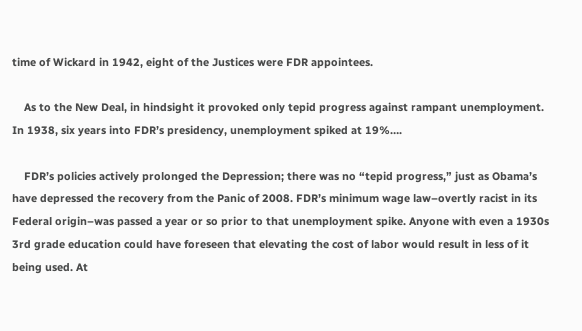time of Wickard in 1942, eight of the Justices were FDR appointees.

    As to the New Deal, in hindsight it provoked only tepid progress against rampant unemployment. In 1938, six years into FDR’s presidency, unemployment spiked at 19%….

    FDR’s policies actively prolonged the Depression; there was no “tepid progress,” just as Obama’s have depressed the recovery from the Panic of 2008. FDR’s minimum wage law–overtly racist in its Federal origin–was passed a year or so prior to that unemployment spike. Anyone with even a 1930s 3rd grade education could have foreseen that elevating the cost of labor would result in less of it being used. At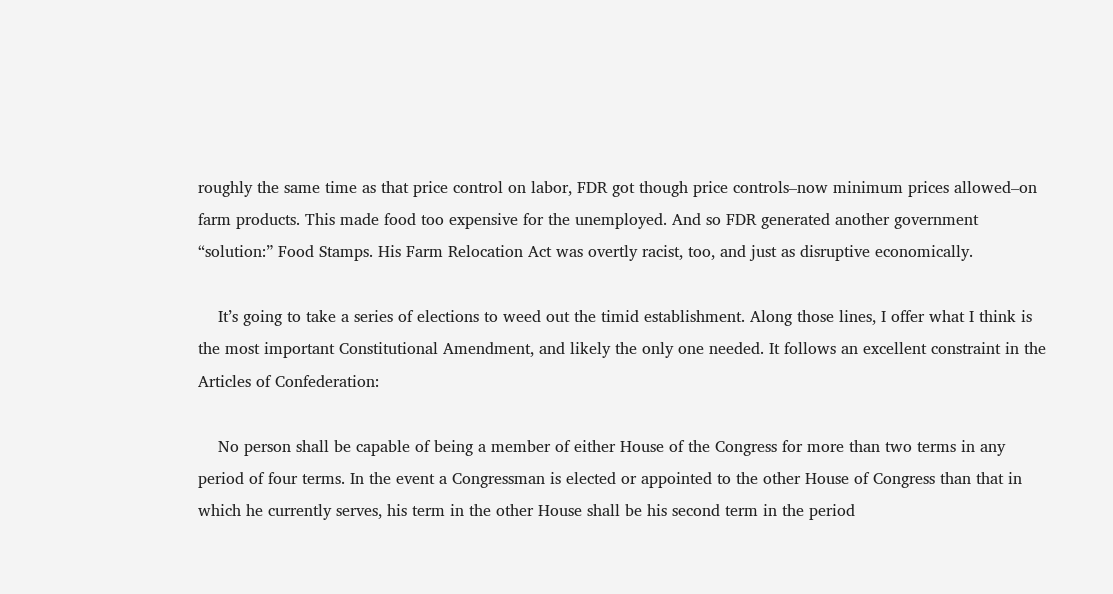roughly the same time as that price control on labor, FDR got though price controls–now minimum prices allowed–on farm products. This made food too expensive for the unemployed. And so FDR generated another government “solution:” Food Stamps. His Farm Relocation Act was overtly racist, too, and just as disruptive economically.

    It’s going to take a series of elections to weed out the timid establishment. Along those lines, I offer what I think is the most important Constitutional Amendment, and likely the only one needed. It follows an excellent constraint in the Articles of Confederation:

    No person shall be capable of being a member of either House of the Congress for more than two terms in any period of four terms. In the event a Congressman is elected or appointed to the other House of Congress than that in which he currently serves, his term in the other House shall be his second term in the period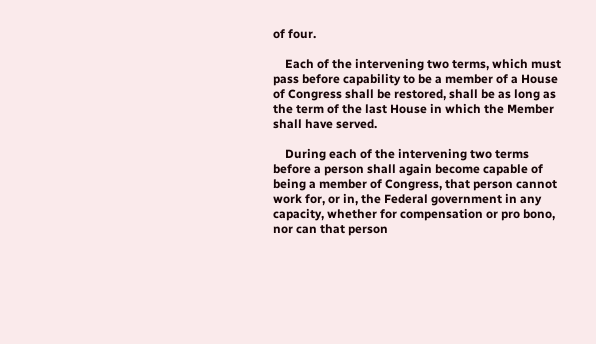of four.

    Each of the intervening two terms, which must pass before capability to be a member of a House of Congress shall be restored, shall be as long as the term of the last House in which the Member shall have served.

    During each of the intervening two terms before a person shall again become capable of being a member of Congress, that person cannot work for, or in, the Federal government in any capacity, whether for compensation or pro bono, nor can that person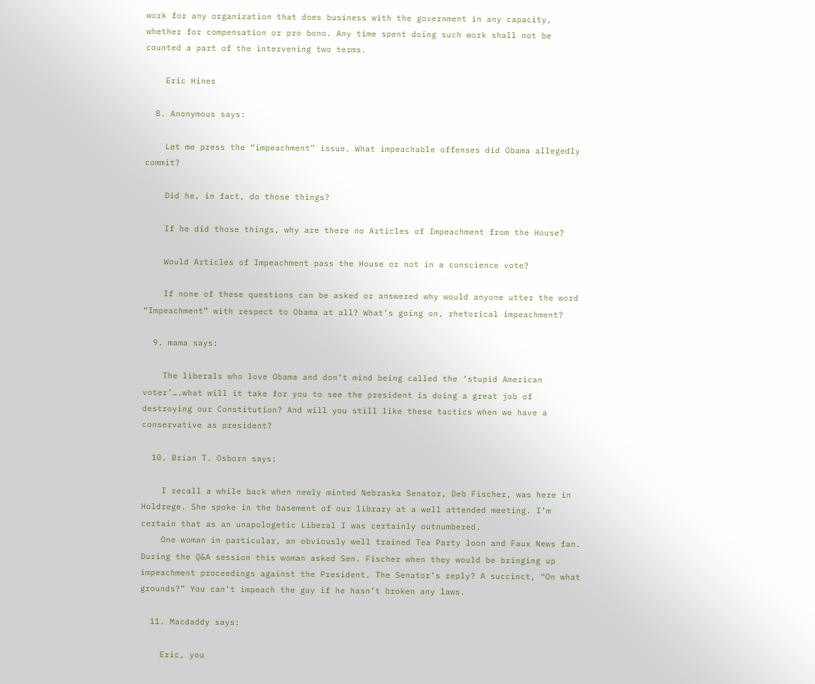work for any organization that does business with the government in any capacity, whether for compensation or pro bono. Any time spent doing such work shall not be counted a part of the intervening two terms.

    Eric Hines

  8. Anonymous says:

    Let me press the “impeachment” issue. What impeachable offenses did Obama allegedly commit?

    Did he, in fact, do those things?

    If he did those things, why are there no Articles of Impeachment from the House?

    Would Articles of Impeachment pass the House or not in a conscience vote?

    If none of these questions can be asked or answered why would anyone utter the word “Impeachment” with respect to Obama at all? What’s going on, rhetorical impeachment?

  9. mama says:

    The liberals who love Obama and don’t mind being called the ‘stupid American voter’….what will it take for you to see the president is doing a great job of destroying our Constitution? And will you still like these tactics when we have a conservative as president?

  10. Brian T. Osborn says:

    I recall a while back when newly minted Nebraska Senator, Deb Fischer, was here in Holdrege. She spoke in the basement of our library at a well attended meeting. I’m certain that as an unapologetic Liberal I was certainly outnumbered.
    One woman in particular, an obviously well trained Tea Party loon and Faux News fan. During the Q&A session this woman asked Sen. Fischer when they would be bringing up impeachment proceedings against the President. The Senator’s reply? A succinct, “On what grounds?” You can’t impeach the guy if he hasn’t broken any laws.

  11. Macdaddy says:

    Eric, you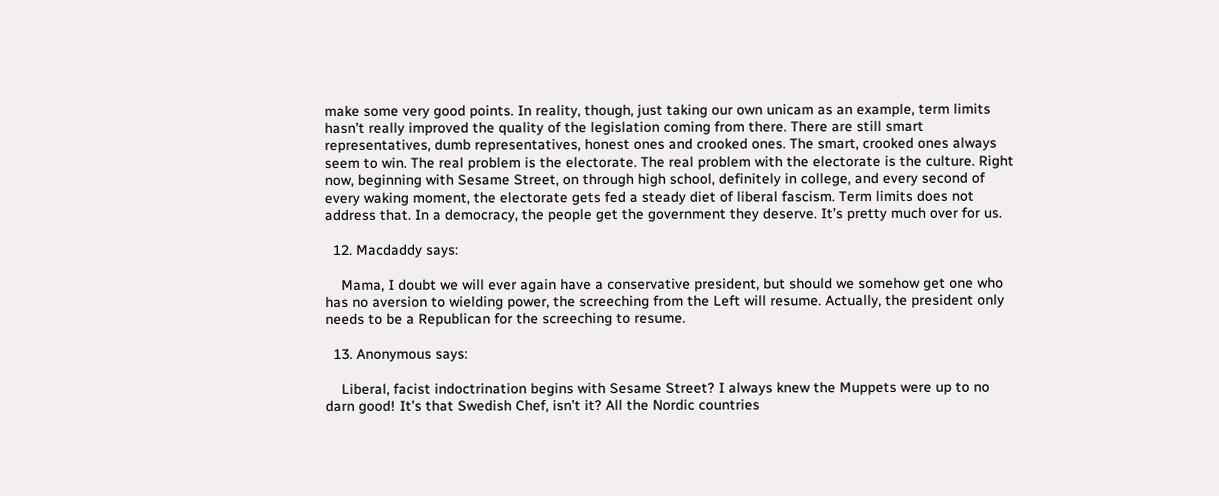make some very good points. In reality, though, just taking our own unicam as an example, term limits hasn’t really improved the quality of the legislation coming from there. There are still smart representatives, dumb representatives, honest ones and crooked ones. The smart, crooked ones always seem to win. The real problem is the electorate. The real problem with the electorate is the culture. Right now, beginning with Sesame Street, on through high school, definitely in college, and every second of every waking moment, the electorate gets fed a steady diet of liberal fascism. Term limits does not address that. In a democracy, the people get the government they deserve. It’s pretty much over for us.

  12. Macdaddy says:

    Mama, I doubt we will ever again have a conservative president, but should we somehow get one who has no aversion to wielding power, the screeching from the Left will resume. Actually, the president only needs to be a Republican for the screeching to resume.

  13. Anonymous says:

    Liberal, facist indoctrination begins with Sesame Street? I always knew the Muppets were up to no darn good! It’s that Swedish Chef, isn’t it? All the Nordic countries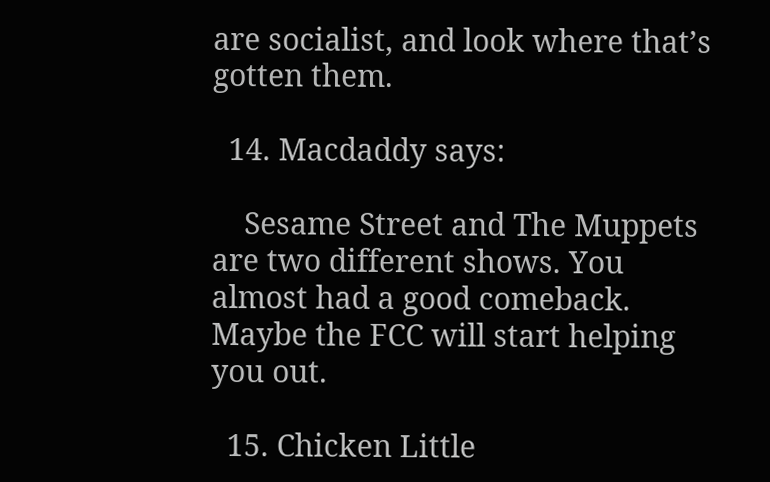are socialist, and look where that’s gotten them.

  14. Macdaddy says:

    Sesame Street and The Muppets are two different shows. You almost had a good comeback. Maybe the FCC will start helping you out.

  15. Chicken Little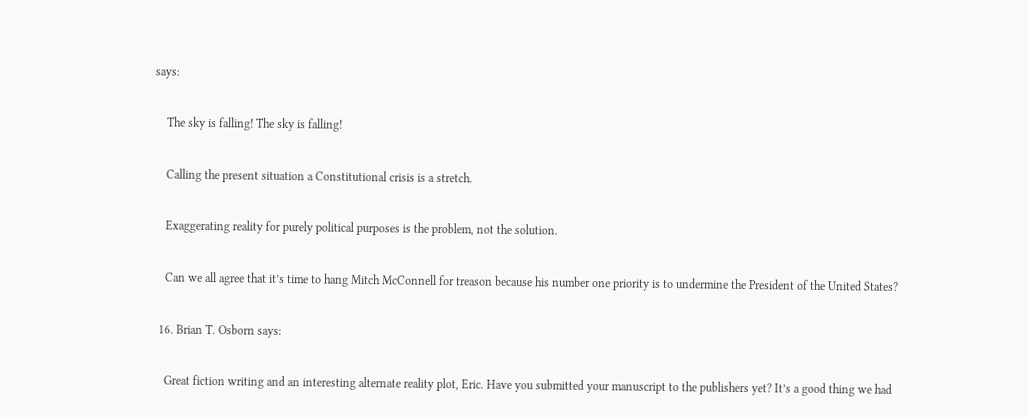says:

    The sky is falling! The sky is falling!

    Calling the present situation a Constitutional crisis is a stretch.

    Exaggerating reality for purely political purposes is the problem, not the solution.

    Can we all agree that it’s time to hang Mitch McConnell for treason because his number one priority is to undermine the President of the United States?

  16. Brian T. Osborn says:

    Great fiction writing and an interesting alternate reality plot, Eric. Have you submitted your manuscript to the publishers yet? It’s a good thing we had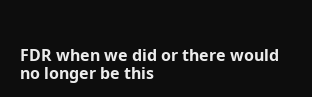FDR when we did or there would no longer be this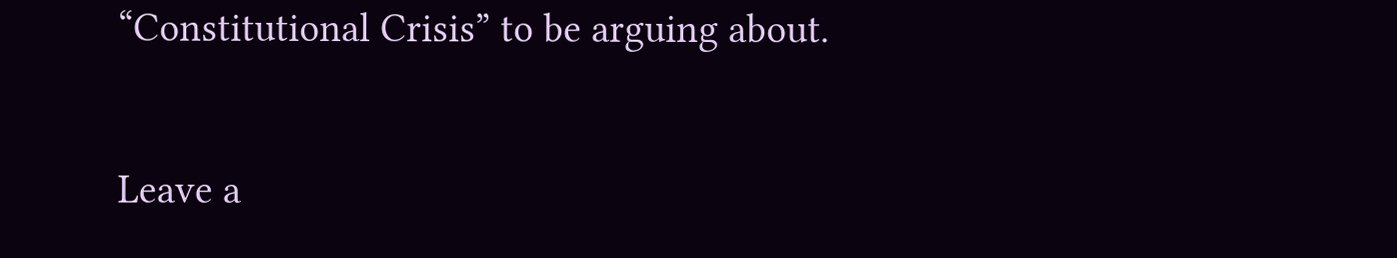“Constitutional Crisis” to be arguing about.

Leave a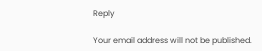Reply

Your email address will not be published.